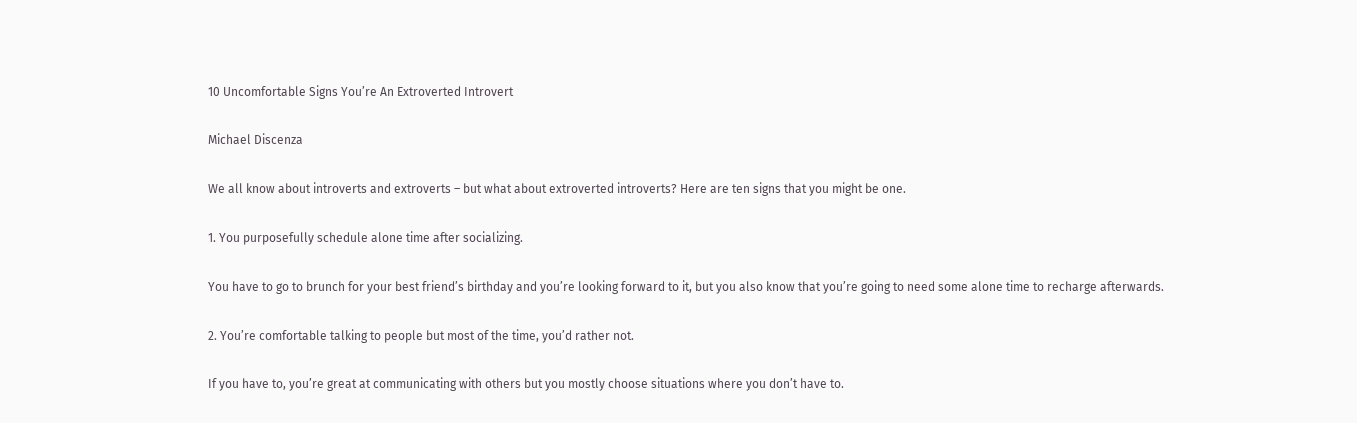10 Uncomfortable Signs You’re An Extroverted Introvert

Michael Discenza

We all know about introverts and extroverts – but what about extroverted introverts? Here are ten signs that you might be one.

1. You purposefully schedule alone time after socializing.

You have to go to brunch for your best friend’s birthday and you’re looking forward to it, but you also know that you’re going to need some alone time to recharge afterwards.

2. You’re comfortable talking to people but most of the time, you’d rather not.

If you have to, you’re great at communicating with others but you mostly choose situations where you don’t have to.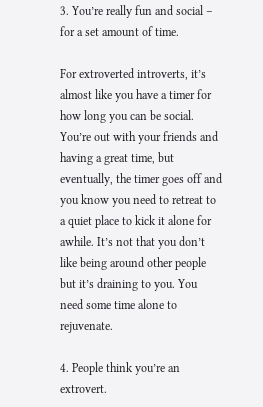3. You’re really fun and social – for a set amount of time.

For extroverted introverts, it’s almost like you have a timer for how long you can be social. You’re out with your friends and having a great time, but eventually, the timer goes off and you know you need to retreat to a quiet place to kick it alone for awhile. It’s not that you don’t like being around other people but it’s draining to you. You need some time alone to rejuvenate.

4. People think you’re an extrovert.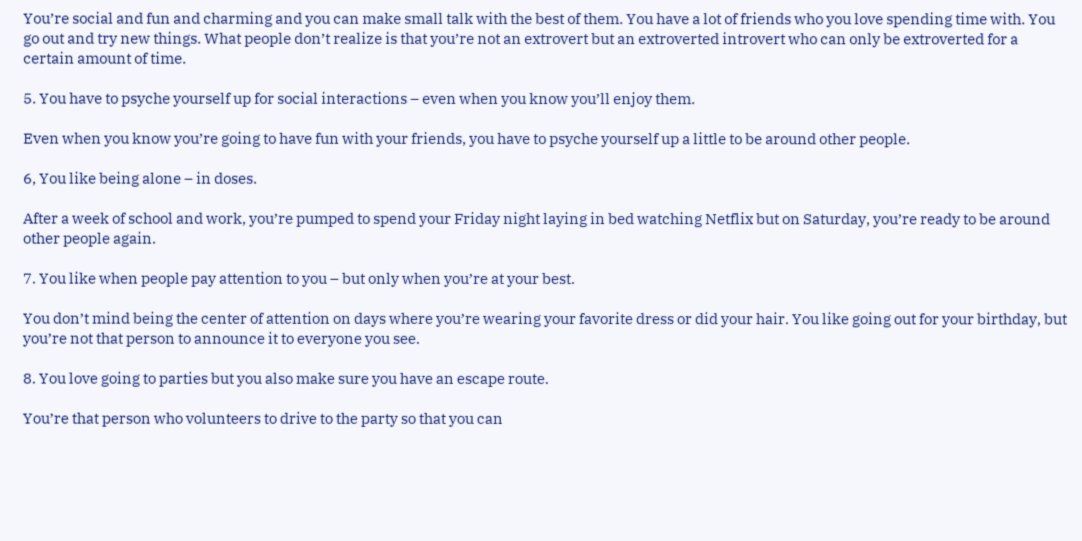You’re social and fun and charming and you can make small talk with the best of them. You have a lot of friends who you love spending time with. You go out and try new things. What people don’t realize is that you’re not an extrovert but an extroverted introvert who can only be extroverted for a certain amount of time.

5. You have to psyche yourself up for social interactions – even when you know you’ll enjoy them.

Even when you know you’re going to have fun with your friends, you have to psyche yourself up a little to be around other people.

6, You like being alone – in doses.

After a week of school and work, you’re pumped to spend your Friday night laying in bed watching Netflix but on Saturday, you’re ready to be around other people again.

7. You like when people pay attention to you – but only when you’re at your best.

You don’t mind being the center of attention on days where you’re wearing your favorite dress or did your hair. You like going out for your birthday, but you’re not that person to announce it to everyone you see.

8. You love going to parties but you also make sure you have an escape route.

You’re that person who volunteers to drive to the party so that you can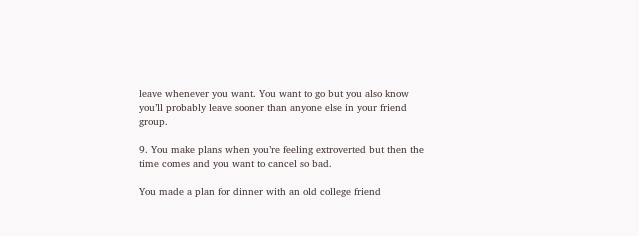leave whenever you want. You want to go but you also know you’ll probably leave sooner than anyone else in your friend group.

9. You make plans when you’re feeling extroverted but then the time comes and you want to cancel so bad.

You made a plan for dinner with an old college friend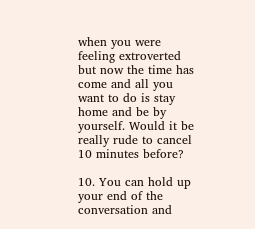when you were feeling extroverted but now the time has come and all you want to do is stay home and be by yourself. Would it be really rude to cancel 10 minutes before?

10. You can hold up your end of the conversation and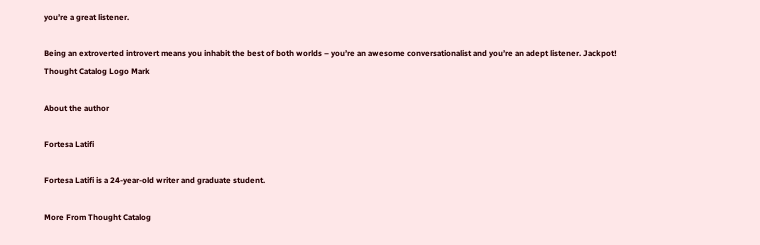you’re a great listener.

Being an extroverted introvert means you inhabit the best of both worlds – you’re an awesome conversationalist and you’re an adept listener. Jackpot! Thought Catalog Logo Mark

About the author

Fortesa Latifi

Fortesa Latifi is a 24-year-old writer and graduate student.

More From Thought Catalog